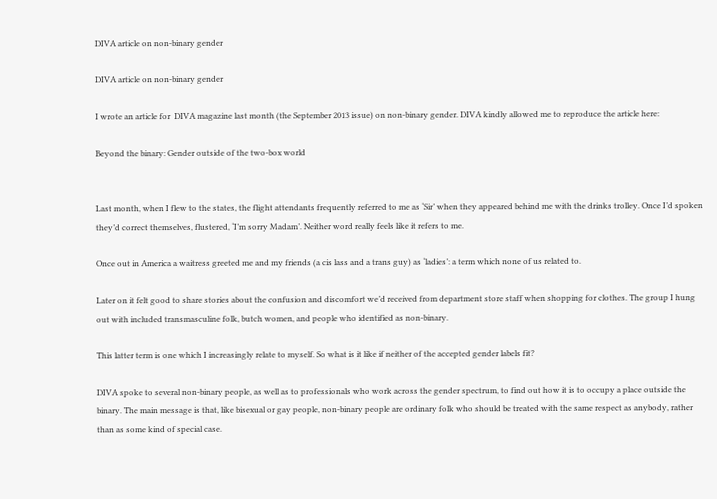DIVA article on non-binary gender

DIVA article on non-binary gender

I wrote an article for  DIVA magazine last month (the September 2013 issue) on non-binary gender. DIVA kindly allowed me to reproduce the article here:

Beyond the binary: Gender outside of the two-box world


Last month, when I flew to the states, the flight attendants frequently referred to me as ‘Sir’ when they appeared behind me with the drinks trolley. Once I’d spoken they’d correct themselves, flustered, ‘I’m sorry Madam’. Neither word really feels like it refers to me.

Once out in America a waitress greeted me and my friends (a cis lass and a trans guy) as ‘ladies’: a term which none of us related to.

Later on it felt good to share stories about the confusion and discomfort we’d received from department store staff when shopping for clothes. The group I hung out with included transmasculine folk, butch women, and people who identified as non-binary.

This latter term is one which I increasingly relate to myself. So what is it like if neither of the accepted gender labels fit?

DIVA spoke to several non-binary people, as well as to professionals who work across the gender spectrum, to find out how it is to occupy a place outside the binary. The main message is that, like bisexual or gay people, non-binary people are ordinary folk who should be treated with the same respect as anybody, rather than as some kind of special case.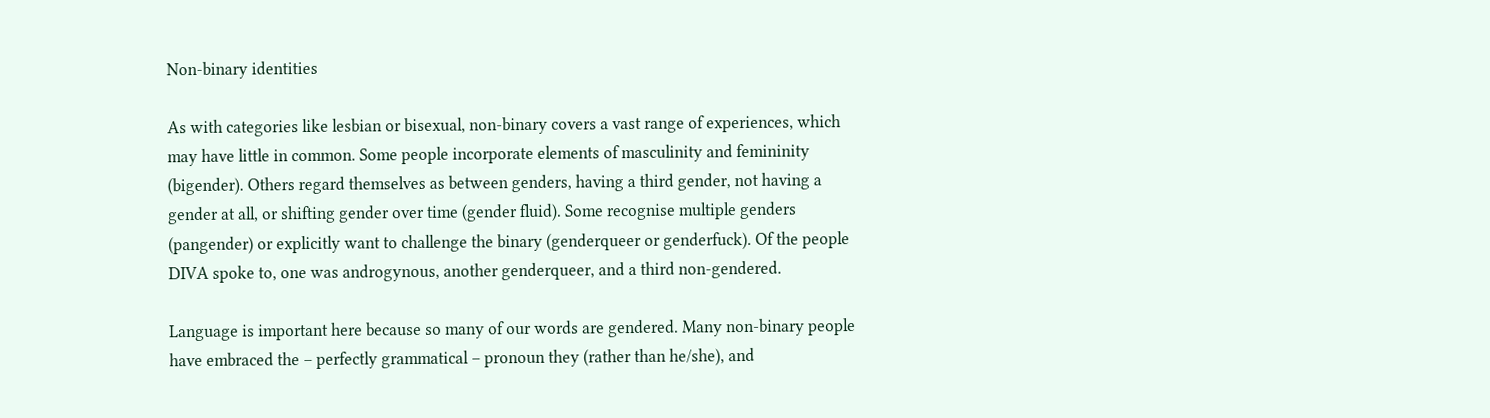Non-binary identities

As with categories like lesbian or bisexual, non-binary covers a vast range of experiences, which may have little in common. Some people incorporate elements of masculinity and femininity (bigender). Others regard themselves as between genders, having a third gender, not having a gender at all, or shifting gender over time (gender fluid). Some recognise multiple genders (pangender) or explicitly want to challenge the binary (genderqueer or genderfuck). Of the people DIVA spoke to, one was androgynous, another genderqueer, and a third non-gendered.

Language is important here because so many of our words are gendered. Many non-binary people have embraced the – perfectly grammatical – pronoun they (rather than he/she), and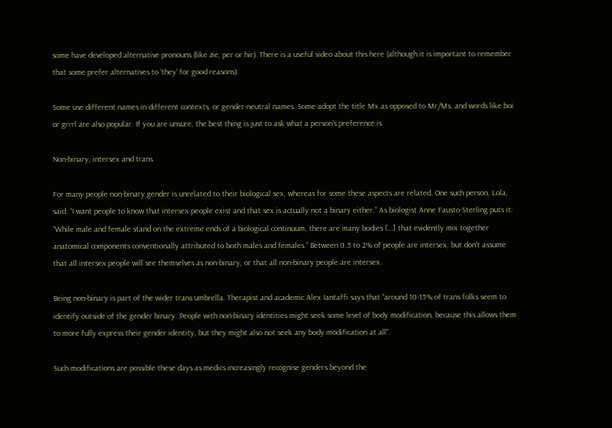some have developed alternative pronouns (like zie, per or hir). There is a useful video about this here (although it is important to remember that some prefer alternatives to ‘they’ for good reasons):

Some use different names in different contexts, or gender-neutral names. Some adopt the title Mx as opposed to Mr/Ms, and words like boi or grrrl are also popular. If you are unsure, the best thing is just to ask what a person’s preference is.

Non-binary, intersex and trans

For many people non-binary gender is unrelated to their biological sex, whereas for some these aspects are related. One such person, Lola, said: “I want people to know that intersex people exist and that sex is actually not a binary either.” As biologist Anne Fausto-Sterling puts it: “While male and female stand on the extreme ends of a biological continuum, there are many bodies […] that evidently mix together anatomical components conventionally attributed to both males and females.” Between 0.5 to 2% of people are intersex, but don’t assume that all intersex people will see themselves as non-binary, or that all non-binary people are intersex.

Being non-binary is part of the wider trans umbrella. Therapist and academic Alex Iantaffi says that “around 10-15% of trans folks seem to identify outside of the gender binary. People with non-binary identities might seek some level of body modification, because this allows them to more fully express their gender identity, but they might also not seek any body modification at all”.

Such modifications are possible these days as medics increasingly recognise genders beyond the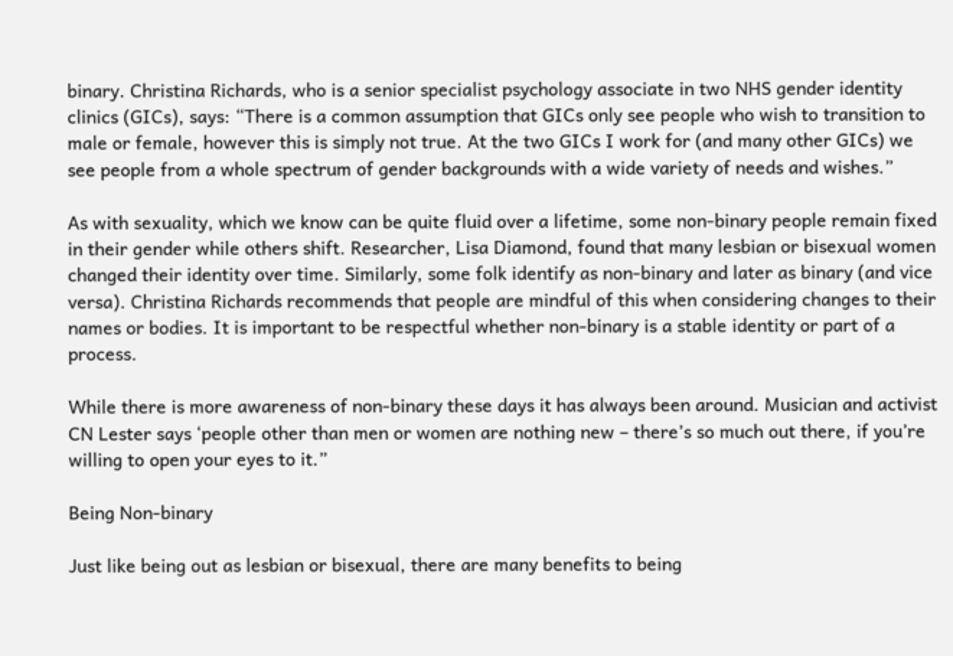binary. Christina Richards, who is a senior specialist psychology associate in two NHS gender identity clinics (GICs), says: “There is a common assumption that GICs only see people who wish to transition to male or female, however this is simply not true. At the two GICs I work for (and many other GICs) we see people from a whole spectrum of gender backgrounds with a wide variety of needs and wishes.”

As with sexuality, which we know can be quite fluid over a lifetime, some non-binary people remain fixed in their gender while others shift. Researcher, Lisa Diamond, found that many lesbian or bisexual women changed their identity over time. Similarly, some folk identify as non-binary and later as binary (and vice versa). Christina Richards recommends that people are mindful of this when considering changes to their names or bodies. It is important to be respectful whether non-binary is a stable identity or part of a process.

While there is more awareness of non-binary these days it has always been around. Musician and activist CN Lester says ‘people other than men or women are nothing new – there’s so much out there, if you’re willing to open your eyes to it.”

Being Non-binary

Just like being out as lesbian or bisexual, there are many benefits to being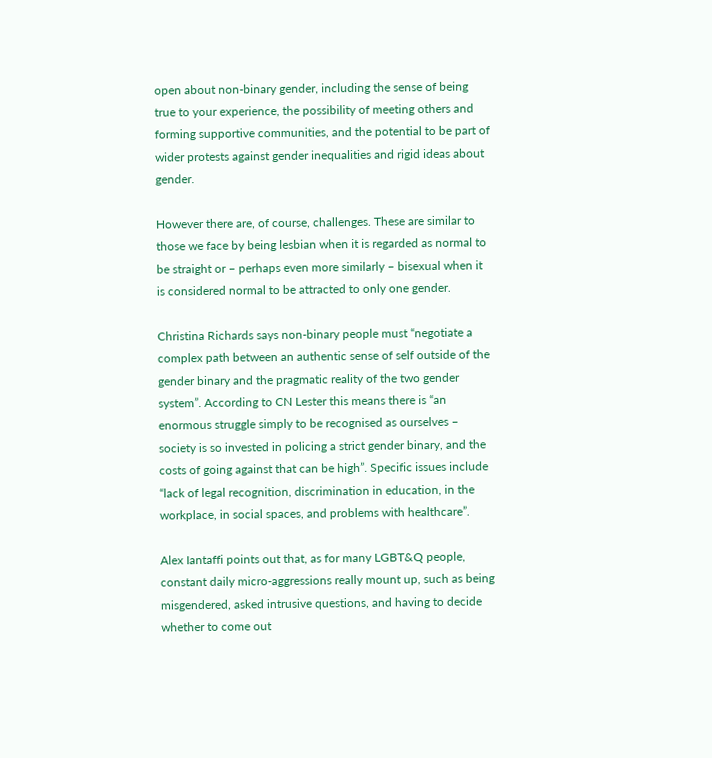open about non-binary gender, including the sense of being true to your experience, the possibility of meeting others and forming supportive communities, and the potential to be part of wider protests against gender inequalities and rigid ideas about gender.

However there are, of course, challenges. These are similar to those we face by being lesbian when it is regarded as normal to be straight or – perhaps even more similarly – bisexual when it is considered normal to be attracted to only one gender.

Christina Richards says non-binary people must “negotiate a complex path between an authentic sense of self outside of the gender binary and the pragmatic reality of the two gender system”. According to CN Lester this means there is “an enormous struggle simply to be recognised as ourselves – society is so invested in policing a strict gender binary, and the costs of going against that can be high”. Specific issues include “lack of legal recognition, discrimination in education, in the workplace, in social spaces, and problems with healthcare”.

Alex Iantaffi points out that, as for many LGBT&Q people, constant daily micro-aggressions really mount up, such as being misgendered, asked intrusive questions, and having to decide whether to come out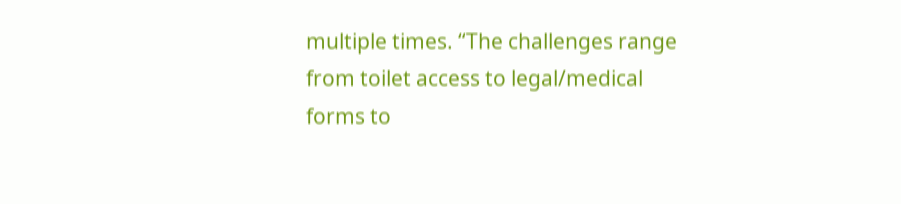multiple times. “The challenges range from toilet access to legal/medical forms to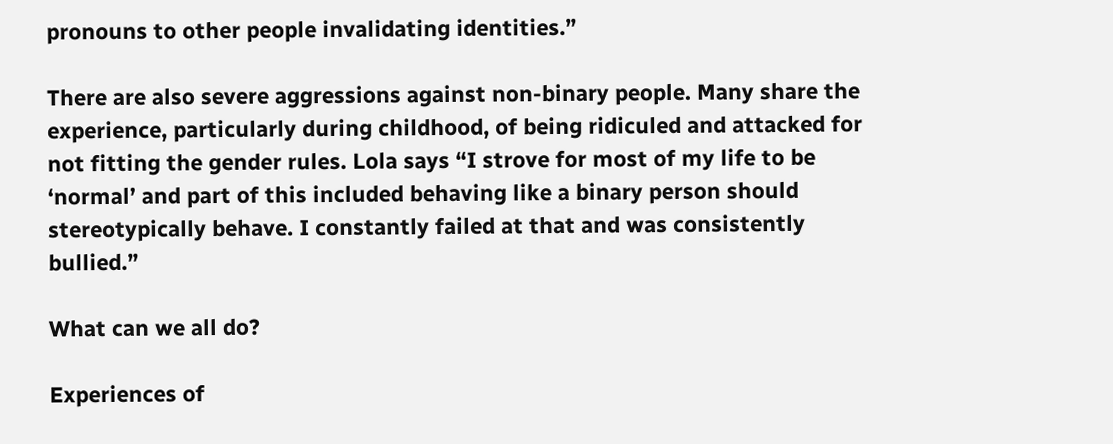pronouns to other people invalidating identities.”

There are also severe aggressions against non-binary people. Many share the experience, particularly during childhood, of being ridiculed and attacked for not fitting the gender rules. Lola says “I strove for most of my life to be ‘normal’ and part of this included behaving like a binary person should stereotypically behave. I constantly failed at that and was consistently bullied.”

What can we all do?

Experiences of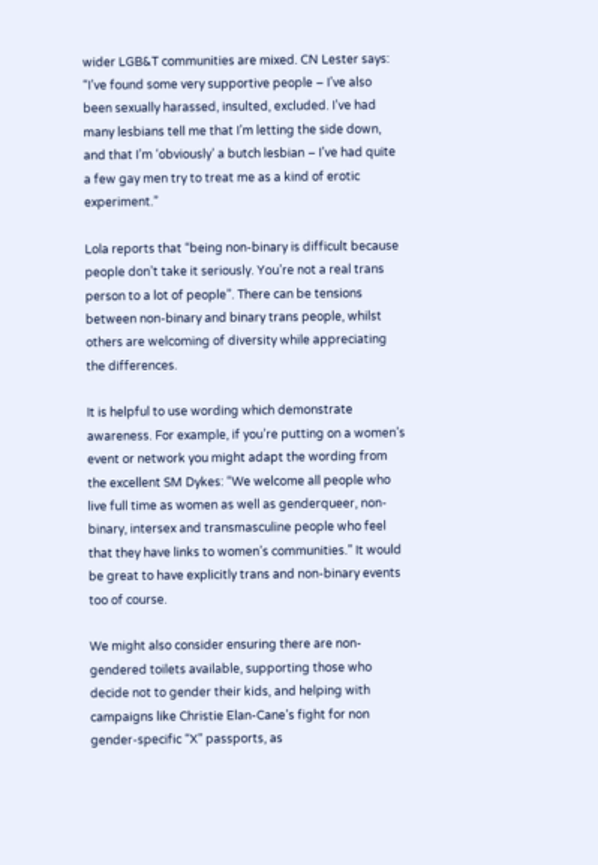wider LGB&T communities are mixed. CN Lester says: “I’ve found some very supportive people – I’ve also been sexually harassed, insulted, excluded. I’ve had many lesbians tell me that I’m letting the side down, and that I’m ‘obviously’ a butch lesbian – I’ve had quite a few gay men try to treat me as a kind of erotic experiment.”

Lola reports that “being non-binary is difficult because people don’t take it seriously. You’re not a real trans person to a lot of people”. There can be tensions between non-binary and binary trans people, whilst others are welcoming of diversity while appreciating the differences.

It is helpful to use wording which demonstrate awareness. For example, if you’re putting on a women’s event or network you might adapt the wording from the excellent SM Dykes: “We welcome all people who live full time as women as well as genderqueer, non-binary, intersex and transmasculine people who feel that they have links to women’s communities.” It would be great to have explicitly trans and non-binary events too of course.

We might also consider ensuring there are non-gendered toilets available, supporting those who decide not to gender their kids, and helping with campaigns like Christie Elan-Cane’s fight for non gender-specific “X” passports, as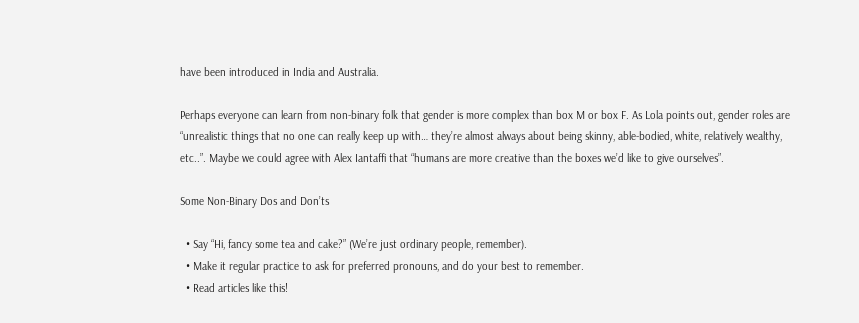have been introduced in India and Australia.

Perhaps everyone can learn from non-binary folk that gender is more complex than box M or box F. As Lola points out, gender roles are “unrealistic things that no one can really keep up with… they’re almost always about being skinny, able-bodied, white, relatively wealthy, etc..”. Maybe we could agree with Alex Iantaffi that “humans are more creative than the boxes we’d like to give ourselves”.

Some Non-Binary Dos and Don’ts

  • Say “Hi, fancy some tea and cake?” (We’re just ordinary people, remember).
  • Make it regular practice to ask for preferred pronouns, and do your best to remember.
  • Read articles like this!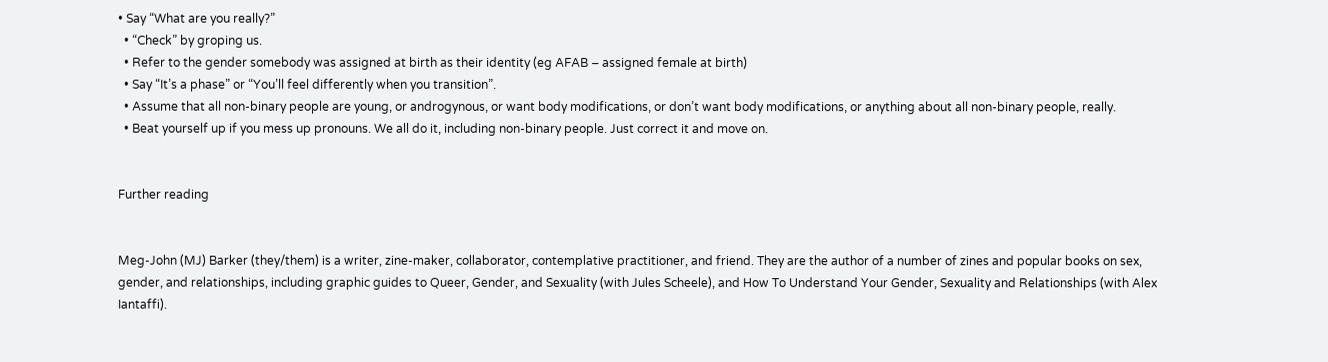• Say “What are you really?”
  • “Check” by groping us.
  • Refer to the gender somebody was assigned at birth as their identity (eg AFAB – assigned female at birth)
  • Say “It’s a phase” or “You’ll feel differently when you transition”.
  • Assume that all non-binary people are young, or androgynous, or want body modifications, or don’t want body modifications, or anything about all non-binary people, really.
  • Beat yourself up if you mess up pronouns. We all do it, including non-binary people. Just correct it and move on.


Further reading


Meg-John (MJ) Barker (they/them) is a writer, zine-maker, collaborator, contemplative practitioner, and friend. They are the author of a number of zines and popular books on sex, gender, and relationships, including graphic guides to Queer, Gender, and Sexuality (with Jules Scheele), and How To Understand Your Gender, Sexuality and Relationships (with Alex Iantaffi).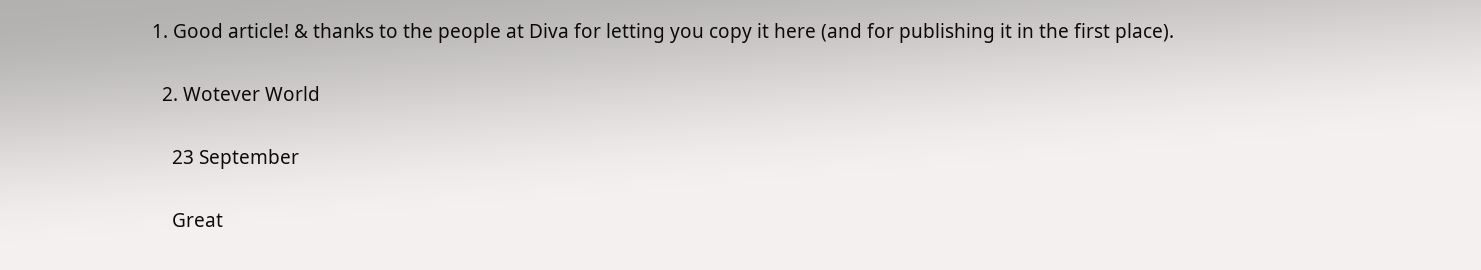1. Good article! & thanks to the people at Diva for letting you copy it here (and for publishing it in the first place).

  2. Wotever World

    23 September

    Great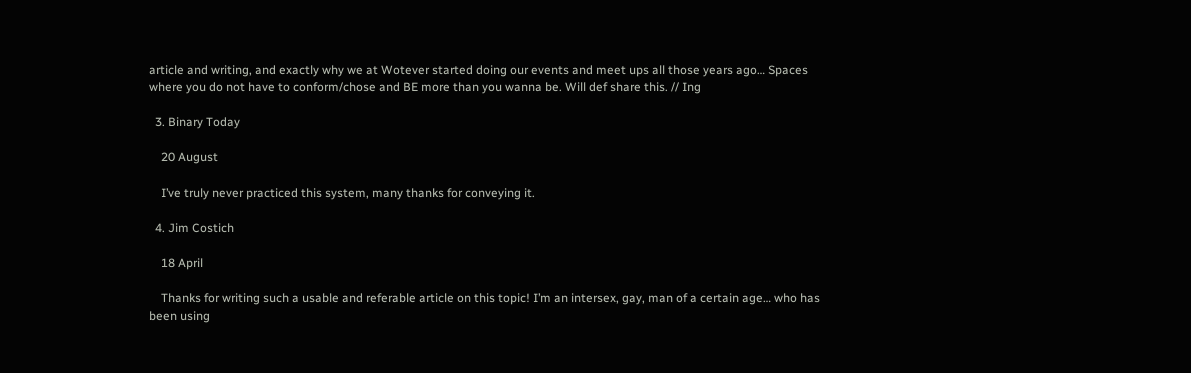article and writing, and exactly why we at Wotever started doing our events and meet ups all those years ago… Spaces where you do not have to conform/chose and BE more than you wanna be. Will def share this. // Ing

  3. Binary Today

    20 August

    I’ve truly never practiced this system, many thanks for conveying it.

  4. Jim Costich

    18 April

    Thanks for writing such a usable and referable article on this topic! I’m an intersex, gay, man of a certain age… who has been using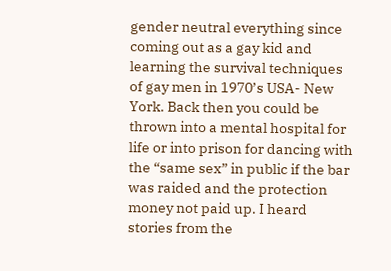gender neutral everything since coming out as a gay kid and learning the survival techniques of gay men in 1970’s USA- New York. Back then you could be thrown into a mental hospital for life or into prison for dancing with the “same sex” in public if the bar was raided and the protection money not paid up. I heard stories from the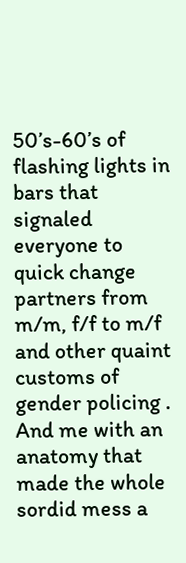50’s-60’s of flashing lights in bars that signaled everyone to quick change partners from m/m, f/f to m/f and other quaint customs of gender policing . And me with an anatomy that made the whole sordid mess a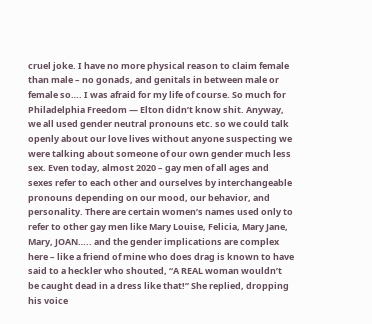cruel joke. I have no more physical reason to claim female than male – no gonads, and genitals in between male or female so…. I was afraid for my life of course. So much for Philadelphia Freedom — Elton didn’t know shit. Anyway, we all used gender neutral pronouns etc. so we could talk openly about our love lives without anyone suspecting we were talking about someone of our own gender much less sex. Even today, almost 2020 – gay men of all ages and sexes refer to each other and ourselves by interchangeable pronouns depending on our mood, our behavior, and personality. There are certain women’s names used only to refer to other gay men like Mary Louise, Felicia, Mary Jane, Mary, JOAN….. and the gender implications are complex here – like a friend of mine who does drag is known to have said to a heckler who shouted, “A REAL woman wouldn’t be caught dead in a dress like that!” She replied, dropping his voice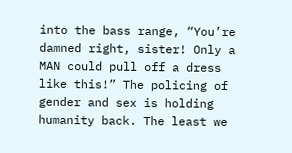into the bass range, “You’re damned right, sister! Only a MAN could pull off a dress like this!” The policing of gender and sex is holding humanity back. The least we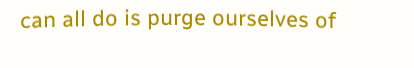can all do is purge ourselves of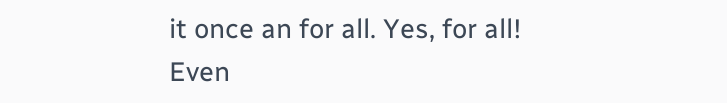it once an for all. Yes, for all! Even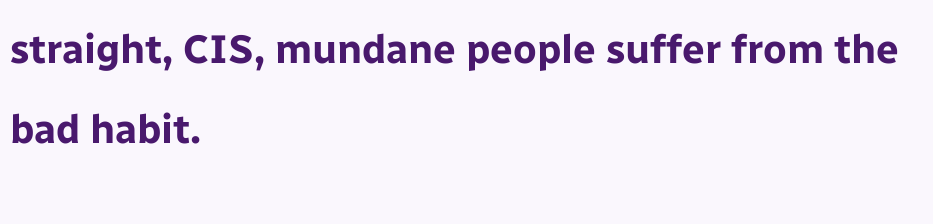straight, CIS, mundane people suffer from the bad habit.